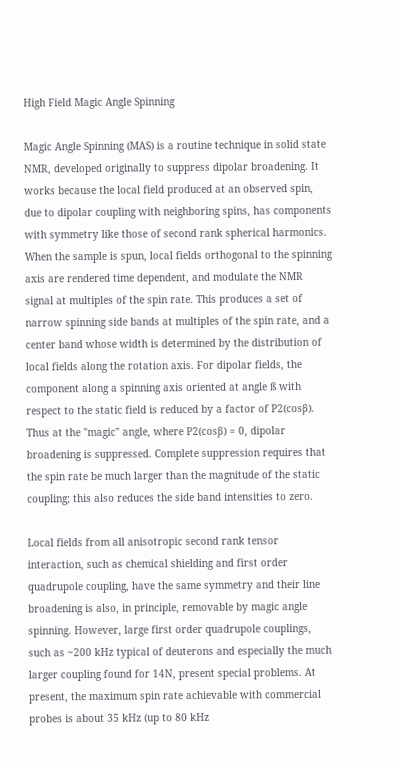High Field Magic Angle Spinning

Magic Angle Spinning (MAS) is a routine technique in solid state NMR, developed originally to suppress dipolar broadening. It works because the local field produced at an observed spin, due to dipolar coupling with neighboring spins, has components with symmetry like those of second rank spherical harmonics. When the sample is spun, local fields orthogonal to the spinning axis are rendered time dependent, and modulate the NMR signal at multiples of the spin rate. This produces a set of narrow spinning side bands at multiples of the spin rate, and a center band whose width is determined by the distribution of local fields along the rotation axis. For dipolar fields, the component along a spinning axis oriented at angle ß with respect to the static field is reduced by a factor of P2(cosβ). Thus at the "magic" angle, where P2(cosβ) = 0, dipolar broadening is suppressed. Complete suppression requires that the spin rate be much larger than the magnitude of the static coupling; this also reduces the side band intensities to zero.

Local fields from all anisotropic second rank tensor interaction, such as chemical shielding and first order quadrupole coupling, have the same symmetry and their line broadening is also, in principle, removable by magic angle spinning. However, large first order quadrupole couplings, such as ~200 kHz typical of deuterons and especially the much larger coupling found for 14N, present special problems. At present, the maximum spin rate achievable with commercial probes is about 35 kHz (up to 80 kHz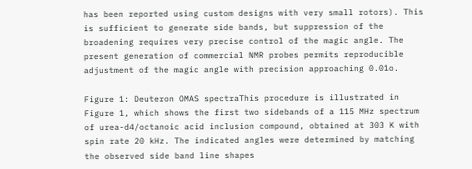has been reported using custom designs with very small rotors). This is sufficient to generate side bands, but suppression of the broadening requires very precise control of the magic angle. The present generation of commercial NMR probes permits reproducible adjustment of the magic angle with precision approaching 0.01o.

Figure 1: Deuteron OMAS spectraThis procedure is illustrated in Figure 1, which shows the first two sidebands of a 115 MHz spectrum of urea-d4/octanoic acid inclusion compound, obtained at 303 K with spin rate 20 kHz. The indicated angles were determined by matching the observed side band line shapes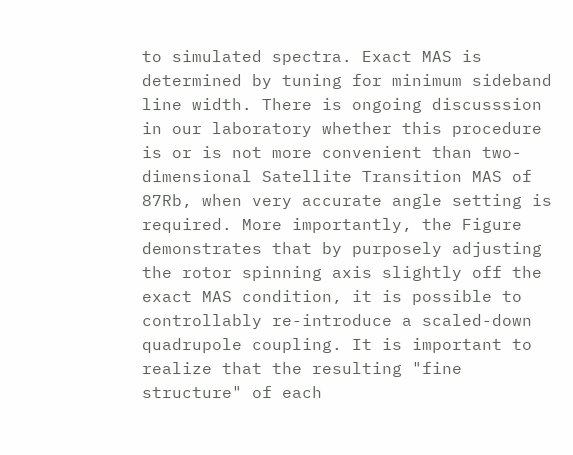to simulated spectra. Exact MAS is determined by tuning for minimum sideband line width. There is ongoing discusssion in our laboratory whether this procedure is or is not more convenient than two-dimensional Satellite Transition MAS of 87Rb, when very accurate angle setting is required. More importantly, the Figure demonstrates that by purposely adjusting the rotor spinning axis slightly off the exact MAS condition, it is possible to controllably re-introduce a scaled-down quadrupole coupling. It is important to realize that the resulting "fine structure" of each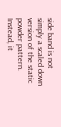side band is not simply a scaled down version of the static powder pattern. Instead, it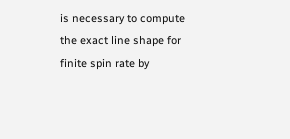is necessary to compute the exact line shape for finite spin rate by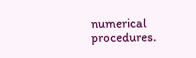numerical procedures.